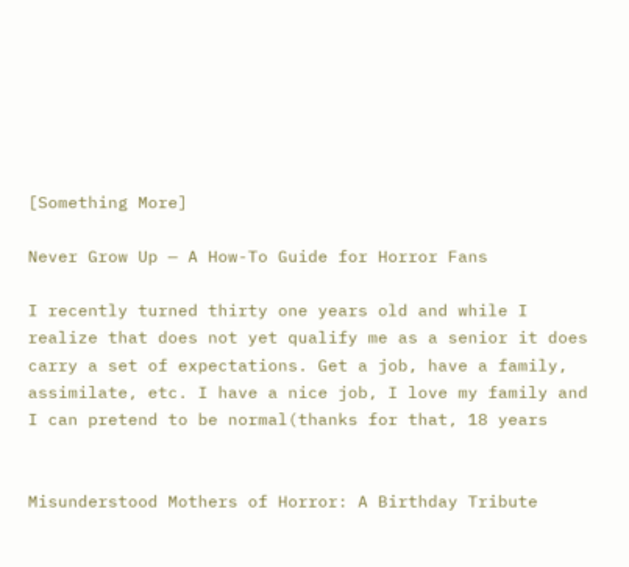[Something More]

Never Grow Up — A How-To Guide for Horror Fans

I recently turned thirty one years old and while I realize that does not yet qualify me as a senior it does carry a set of expectations. Get a job, have a family, assimilate, etc. I have a nice job, I love my family and I can pretend to be normal(thanks for that, 18 years


Misunderstood Mothers of Horror: A Birthday Tribute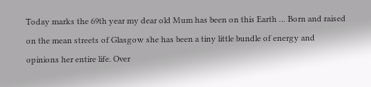Today marks the 69th year my dear old Mum has been on this Earth … Born and raised on the mean streets of Glasgow she has been a tiny little bundle of energy and opinions her entire life. Over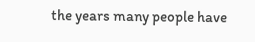the years many people have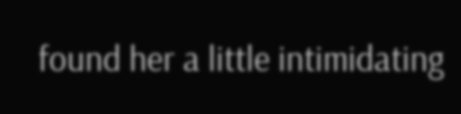found her a little intimidating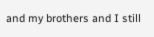and my brothers and I still